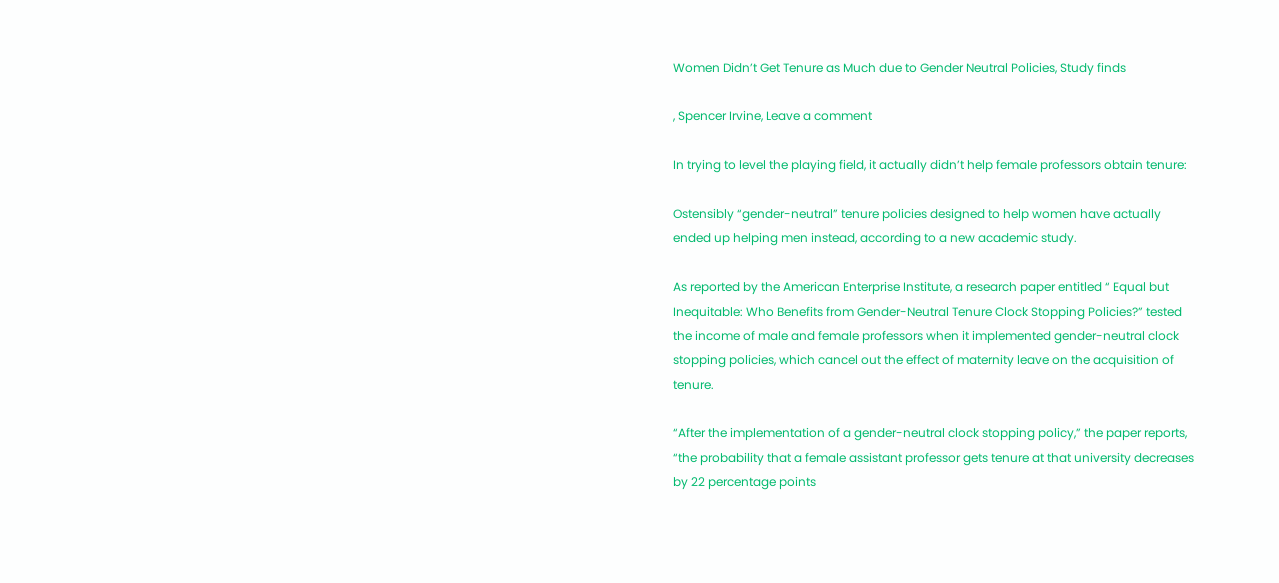Women Didn’t Get Tenure as Much due to Gender Neutral Policies, Study finds

, Spencer Irvine, Leave a comment

In trying to level the playing field, it actually didn’t help female professors obtain tenure:

Ostensibly “gender-neutral” tenure policies designed to help women have actually ended up helping men instead, according to a new academic study.

As reported by the American Enterprise Institute, a research paper entitled “ Equal but Inequitable: Who Benefits from Gender-Neutral Tenure Clock Stopping Policies?” tested the income of male and female professors when it implemented gender-neutral clock stopping policies, which cancel out the effect of maternity leave on the acquisition of tenure.

“After the implementation of a gender-neutral clock stopping policy,” the paper reports, “the probability that a female assistant professor gets tenure at that university decreases by 22 percentage points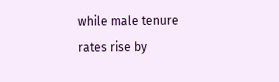while male tenure rates rise by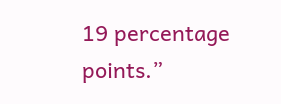19 percentage points.”